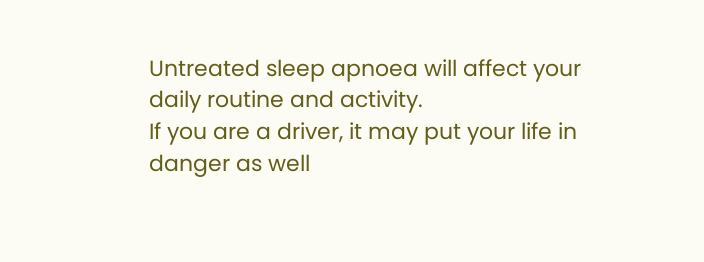Untreated sleep apnoea will affect your daily routine and activity.
If you are a driver, it may put your life in danger as well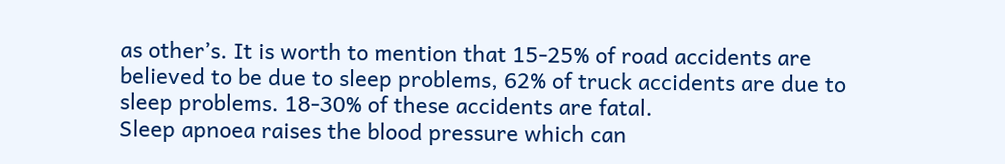as other’s. It is worth to mention that 15-25% of road accidents are believed to be due to sleep problems, 62% of truck accidents are due to sleep problems. 18-30% of these accidents are fatal.
Sleep apnoea raises the blood pressure which can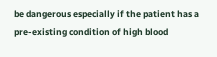be dangerous especially if the patient has a pre-existing condition of high blood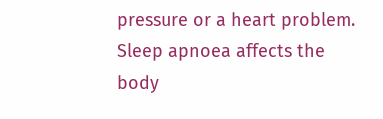pressure or a heart problem.
Sleep apnoea affects the body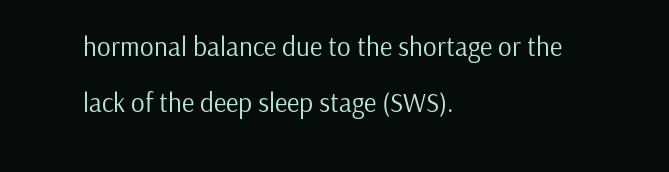hormonal balance due to the shortage or the lack of the deep sleep stage (SWS).